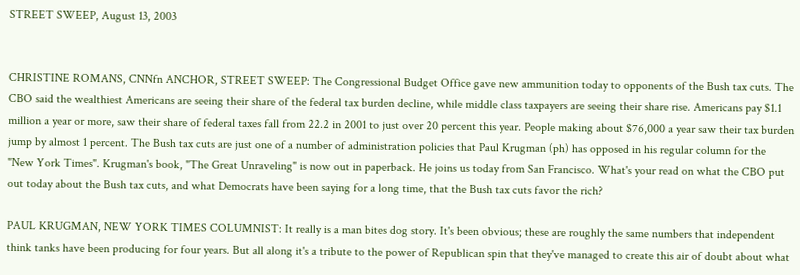STREET SWEEP, August 13, 2003


CHRISTINE ROMANS, CNNfn ANCHOR, STREET SWEEP: The Congressional Budget Office gave new ammunition today to opponents of the Bush tax cuts. The CBO said the wealthiest Americans are seeing their share of the federal tax burden decline, while middle class taxpayers are seeing their share rise. Americans pay $1.1 million a year or more, saw their share of federal taxes fall from 22.2 in 2001 to just over 20 percent this year. People making about $76,000 a year saw their tax burden jump by almost 1 percent. The Bush tax cuts are just one of a number of administration policies that Paul Krugman (ph) has opposed in his regular column for the "New York Times". Krugman's book, "The Great Unraveling" is now out in paperback. He joins us today from San Francisco. What's your read on what the CBO put out today about the Bush tax cuts, and what Democrats have been saying for a long time, that the Bush tax cuts favor the rich?

PAUL KRUGMAN, NEW YORK TIMES COLUMNIST: It really is a man bites dog story. It's been obvious; these are roughly the same numbers that independent think tanks have been producing for four years. But all along it's a tribute to the power of Republican spin that they've managed to create this air of doubt about what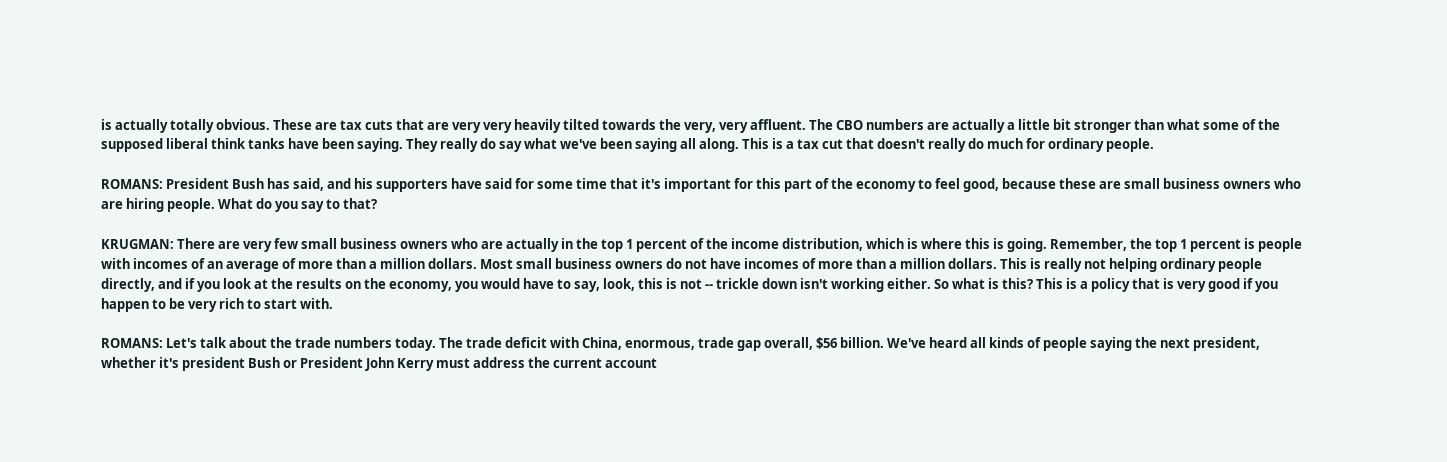is actually totally obvious. These are tax cuts that are very very heavily tilted towards the very, very affluent. The CBO numbers are actually a little bit stronger than what some of the supposed liberal think tanks have been saying. They really do say what we've been saying all along. This is a tax cut that doesn't really do much for ordinary people.

ROMANS: President Bush has said, and his supporters have said for some time that it's important for this part of the economy to feel good, because these are small business owners who are hiring people. What do you say to that?

KRUGMAN: There are very few small business owners who are actually in the top 1 percent of the income distribution, which is where this is going. Remember, the top 1 percent is people with incomes of an average of more than a million dollars. Most small business owners do not have incomes of more than a million dollars. This is really not helping ordinary people directly, and if you look at the results on the economy, you would have to say, look, this is not -- trickle down isn't working either. So what is this? This is a policy that is very good if you happen to be very rich to start with.

ROMANS: Let's talk about the trade numbers today. The trade deficit with China, enormous, trade gap overall, $56 billion. We've heard all kinds of people saying the next president, whether it's president Bush or President John Kerry must address the current account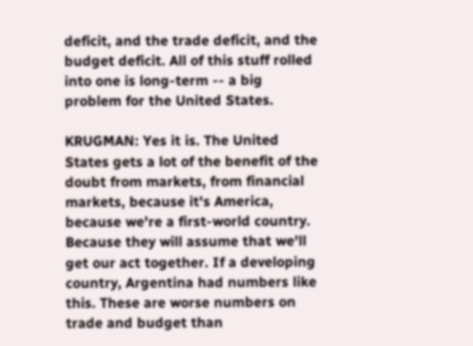deficit, and the trade deficit, and the budget deficit. All of this stuff rolled into one is long-term -- a big problem for the United States.

KRUGMAN: Yes it is. The United States gets a lot of the benefit of the doubt from markets, from financial markets, because it's America, because we're a first-world country. Because they will assume that we'll get our act together. If a developing country, Argentina had numbers like this. These are worse numbers on trade and budget than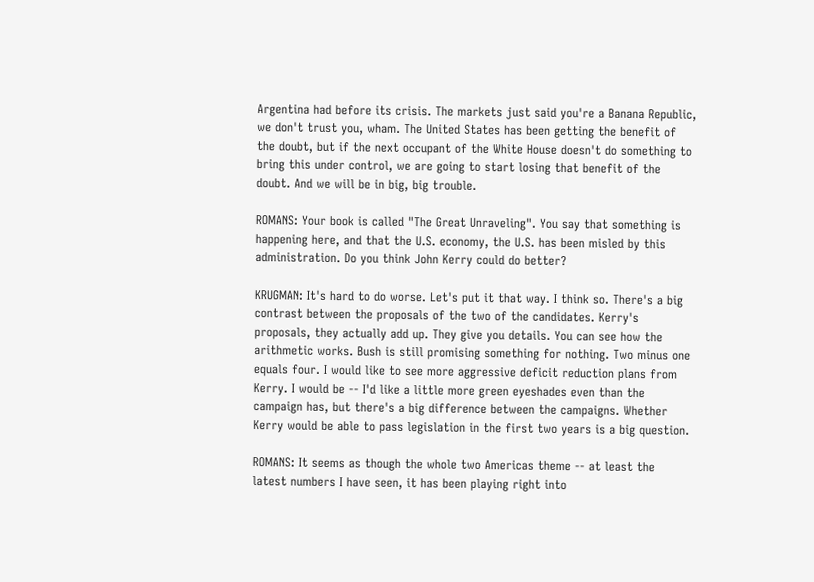Argentina had before its crisis. The markets just said you're a Banana Republic, we don't trust you, wham. The United States has been getting the benefit of the doubt, but if the next occupant of the White House doesn't do something to bring this under control, we are going to start losing that benefit of the doubt. And we will be in big, big trouble.

ROMANS: Your book is called "The Great Unraveling". You say that something is happening here, and that the U.S. economy, the U.S. has been misled by this administration. Do you think John Kerry could do better?

KRUGMAN: It's hard to do worse. Let's put it that way. I think so. There's a big contrast between the proposals of the two of the candidates. Kerry's proposals, they actually add up. They give you details. You can see how the arithmetic works. Bush is still promising something for nothing. Two minus one equals four. I would like to see more aggressive deficit reduction plans from Kerry. I would be -- I'd like a little more green eyeshades even than the campaign has, but there's a big difference between the campaigns. Whether Kerry would be able to pass legislation in the first two years is a big question.

ROMANS: It seems as though the whole two Americas theme -- at least the latest numbers I have seen, it has been playing right into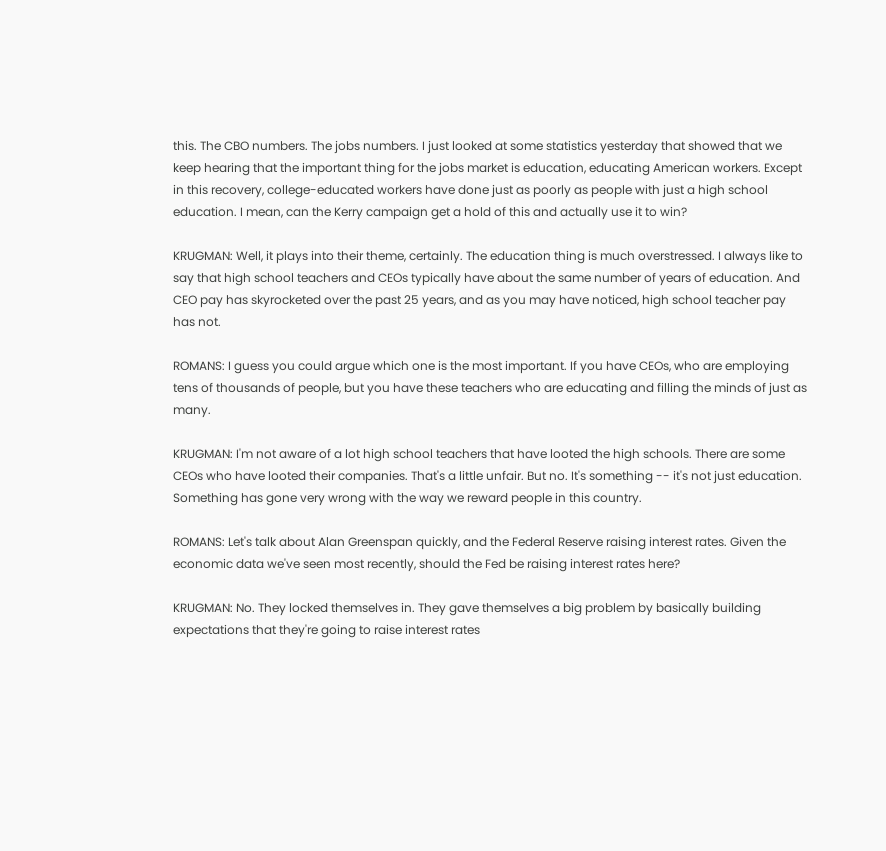this. The CBO numbers. The jobs numbers. I just looked at some statistics yesterday that showed that we keep hearing that the important thing for the jobs market is education, educating American workers. Except in this recovery, college-educated workers have done just as poorly as people with just a high school education. I mean, can the Kerry campaign get a hold of this and actually use it to win?

KRUGMAN: Well, it plays into their theme, certainly. The education thing is much overstressed. I always like to say that high school teachers and CEOs typically have about the same number of years of education. And CEO pay has skyrocketed over the past 25 years, and as you may have noticed, high school teacher pay has not.

ROMANS: I guess you could argue which one is the most important. If you have CEOs, who are employing tens of thousands of people, but you have these teachers who are educating and filling the minds of just as many.

KRUGMAN: I'm not aware of a lot high school teachers that have looted the high schools. There are some CEOs who have looted their companies. That's a little unfair. But no. It's something -- it's not just education. Something has gone very wrong with the way we reward people in this country.

ROMANS: Let's talk about Alan Greenspan quickly, and the Federal Reserve raising interest rates. Given the economic data we've seen most recently, should the Fed be raising interest rates here?

KRUGMAN: No. They locked themselves in. They gave themselves a big problem by basically building expectations that they're going to raise interest rates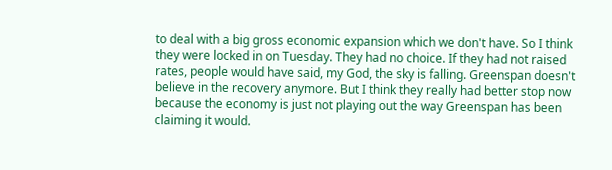to deal with a big gross economic expansion which we don't have. So I think they were locked in on Tuesday. They had no choice. If they had not raised rates, people would have said, my God, the sky is falling. Greenspan doesn't believe in the recovery anymore. But I think they really had better stop now because the economy is just not playing out the way Greenspan has been claiming it would.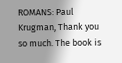ROMANS: Paul Krugman, Thank you so much. The book is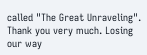called "The Great Unraveling". Thank you very much. Losing our way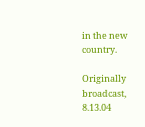in the new country.

Originally broadcast, 8.13.04